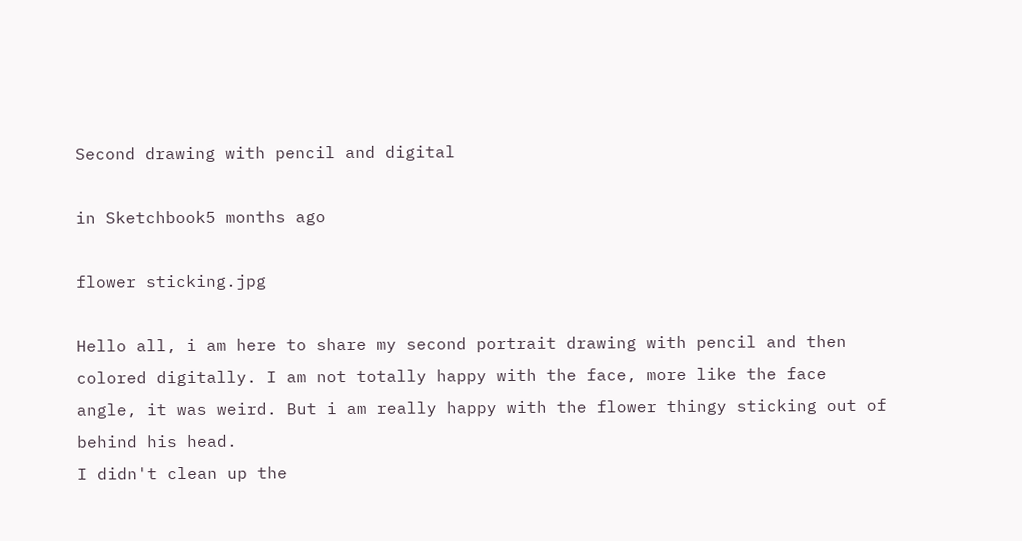Second drawing with pencil and digital

in Sketchbook5 months ago

flower sticking.jpg

Hello all, i am here to share my second portrait drawing with pencil and then colored digitally. I am not totally happy with the face, more like the face angle, it was weird. But i am really happy with the flower thingy sticking out of behind his head.
I didn't clean up the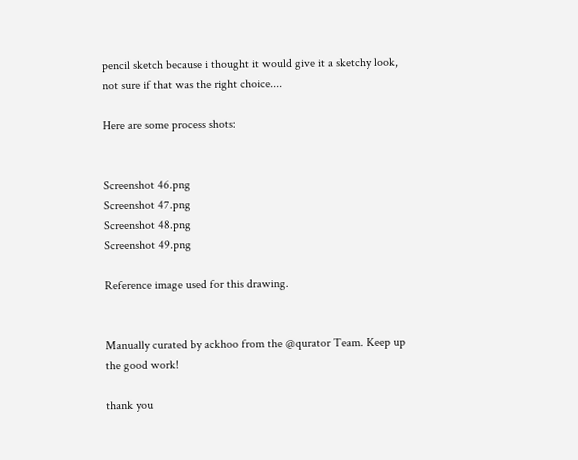pencil sketch because i thought it would give it a sketchy look, not sure if that was the right choice....

Here are some process shots:


Screenshot 46.png
Screenshot 47.png
Screenshot 48.png
Screenshot 49.png

Reference image used for this drawing.


Manually curated by ackhoo from the @qurator Team. Keep up the good work!

thank you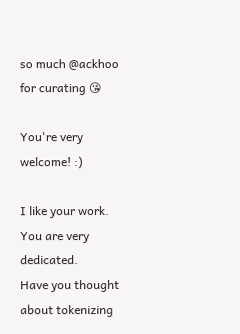so much @ackhoo for curating 😘

You're very welcome! :)

I like your work. You are very dedicated.
Have you thought about tokenizing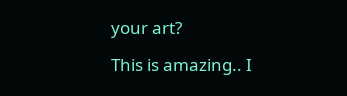your art?

This is amazing.. I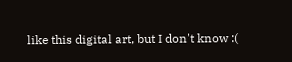like this digital art, but I don't know :(